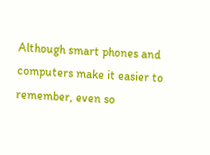Although smart phones and computers make it easier to remember, even so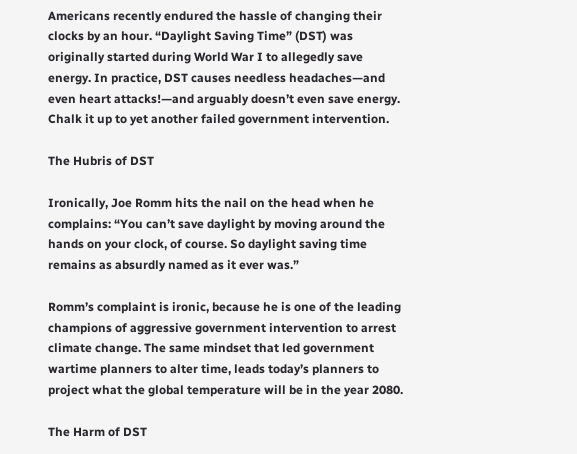Americans recently endured the hassle of changing their clocks by an hour. “Daylight Saving Time” (DST) was originally started during World War I to allegedly save energy. In practice, DST causes needless headaches—and even heart attacks!—and arguably doesn’t even save energy. Chalk it up to yet another failed government intervention.

The Hubris of DST

Ironically, Joe Romm hits the nail on the head when he complains: “You can’t save daylight by moving around the hands on your clock, of course. So daylight saving time remains as absurdly named as it ever was.”

Romm’s complaint is ironic, because he is one of the leading champions of aggressive government intervention to arrest climate change. The same mindset that led government wartime planners to alter time, leads today’s planners to project what the global temperature will be in the year 2080.

The Harm of DST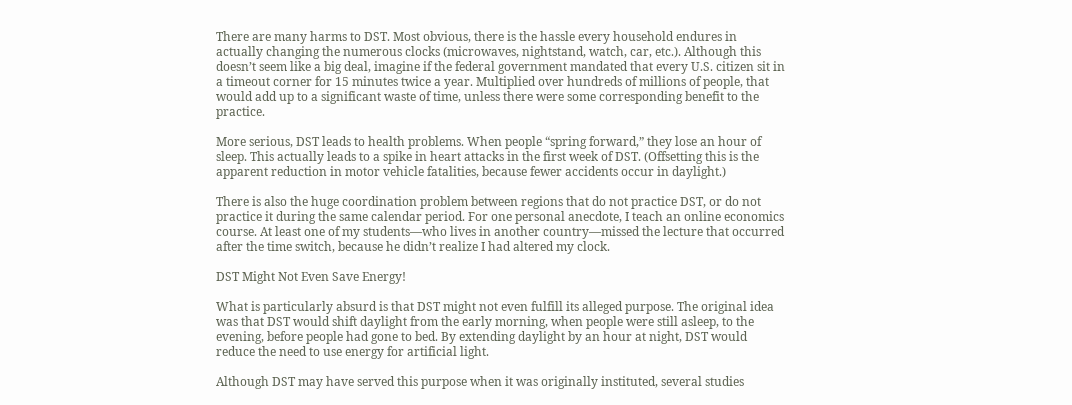There are many harms to DST. Most obvious, there is the hassle every household endures in actually changing the numerous clocks (microwaves, nightstand, watch, car, etc.). Although this doesn’t seem like a big deal, imagine if the federal government mandated that every U.S. citizen sit in a timeout corner for 15 minutes twice a year. Multiplied over hundreds of millions of people, that would add up to a significant waste of time, unless there were some corresponding benefit to the practice.

More serious, DST leads to health problems. When people “spring forward,” they lose an hour of sleep. This actually leads to a spike in heart attacks in the first week of DST. (Offsetting this is the apparent reduction in motor vehicle fatalities, because fewer accidents occur in daylight.)

There is also the huge coordination problem between regions that do not practice DST, or do not practice it during the same calendar period. For one personal anecdote, I teach an online economics course. At least one of my students—who lives in another country—missed the lecture that occurred after the time switch, because he didn’t realize I had altered my clock.

DST Might Not Even Save Energy!

What is particularly absurd is that DST might not even fulfill its alleged purpose. The original idea was that DST would shift daylight from the early morning, when people were still asleep, to the evening, before people had gone to bed. By extending daylight by an hour at night, DST would reduce the need to use energy for artificial light.

Although DST may have served this purpose when it was originally instituted, several studies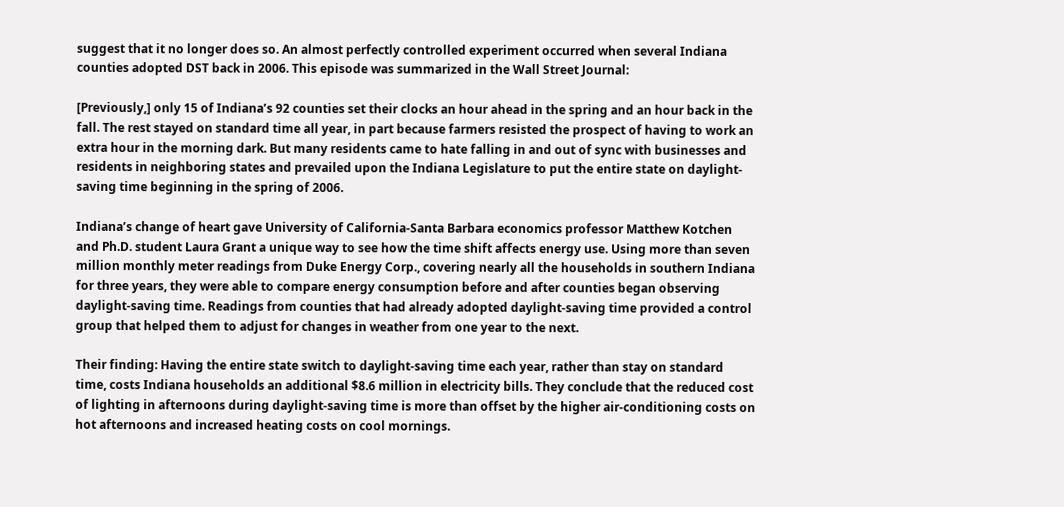suggest that it no longer does so. An almost perfectly controlled experiment occurred when several Indiana counties adopted DST back in 2006. This episode was summarized in the Wall Street Journal:

[Previously,] only 15 of Indiana’s 92 counties set their clocks an hour ahead in the spring and an hour back in the fall. The rest stayed on standard time all year, in part because farmers resisted the prospect of having to work an extra hour in the morning dark. But many residents came to hate falling in and out of sync with businesses and residents in neighboring states and prevailed upon the Indiana Legislature to put the entire state on daylight-saving time beginning in the spring of 2006.

Indiana’s change of heart gave University of California-Santa Barbara economics professor Matthew Kotchen and Ph.D. student Laura Grant a unique way to see how the time shift affects energy use. Using more than seven million monthly meter readings from Duke Energy Corp., covering nearly all the households in southern Indiana for three years, they were able to compare energy consumption before and after counties began observing daylight-saving time. Readings from counties that had already adopted daylight-saving time provided a control group that helped them to adjust for changes in weather from one year to the next.

Their finding: Having the entire state switch to daylight-saving time each year, rather than stay on standard time, costs Indiana households an additional $8.6 million in electricity bills. They conclude that the reduced cost of lighting in afternoons during daylight-saving time is more than offset by the higher air-conditioning costs on hot afternoons and increased heating costs on cool mornings.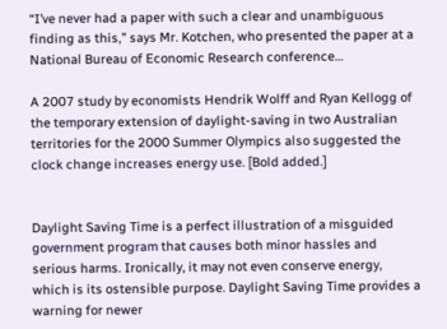“I’ve never had a paper with such a clear and unambiguous finding as this,” says Mr. Kotchen, who presented the paper at a National Bureau of Economic Research conference…

A 2007 study by economists Hendrik Wolff and Ryan Kellogg of the temporary extension of daylight-saving in two Australian territories for the 2000 Summer Olympics also suggested the clock change increases energy use. [Bold added.]


Daylight Saving Time is a perfect illustration of a misguided government program that causes both minor hassles and serious harms. Ironically, it may not even conserve energy, which is its ostensible purpose. Daylight Saving Time provides a warning for newer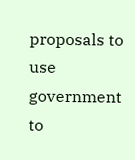proposals to use government to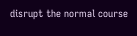disrupt the normal course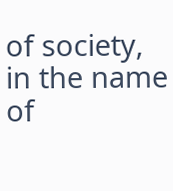of society, in the name of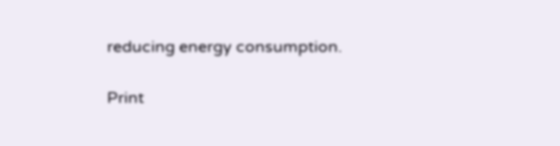reducing energy consumption.

Print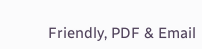Friendly, PDF & Email